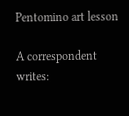Pentomino art lesson

A correspondent writes: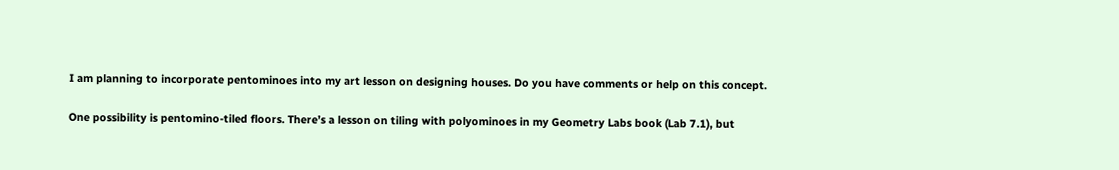I am planning to incorporate pentominoes into my art lesson on designing houses. Do you have comments or help on this concept.

One possibility is pentomino-tiled floors. There’s a lesson on tiling with polyominoes in my Geometry Labs book (Lab 7.1), but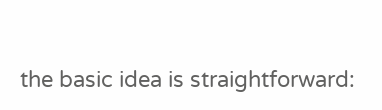the basic idea is straightforward: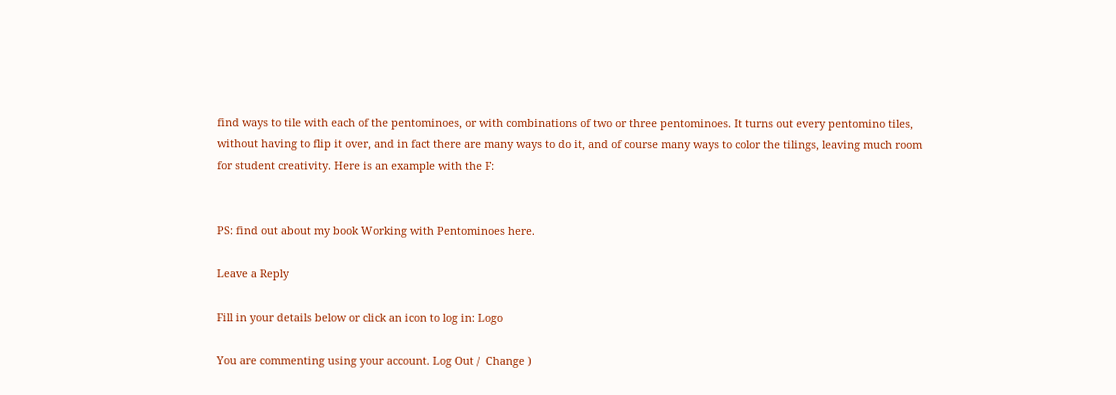find ways to tile with each of the pentominoes, or with combinations of two or three pentominoes. It turns out every pentomino tiles, without having to flip it over, and in fact there are many ways to do it, and of course many ways to color the tilings, leaving much room for student creativity. Here is an example with the F:


PS: find out about my book Working with Pentominoes here.

Leave a Reply

Fill in your details below or click an icon to log in: Logo

You are commenting using your account. Log Out /  Change )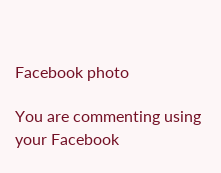Facebook photo

You are commenting using your Facebook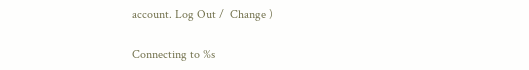account. Log Out /  Change )

Connecting to %s